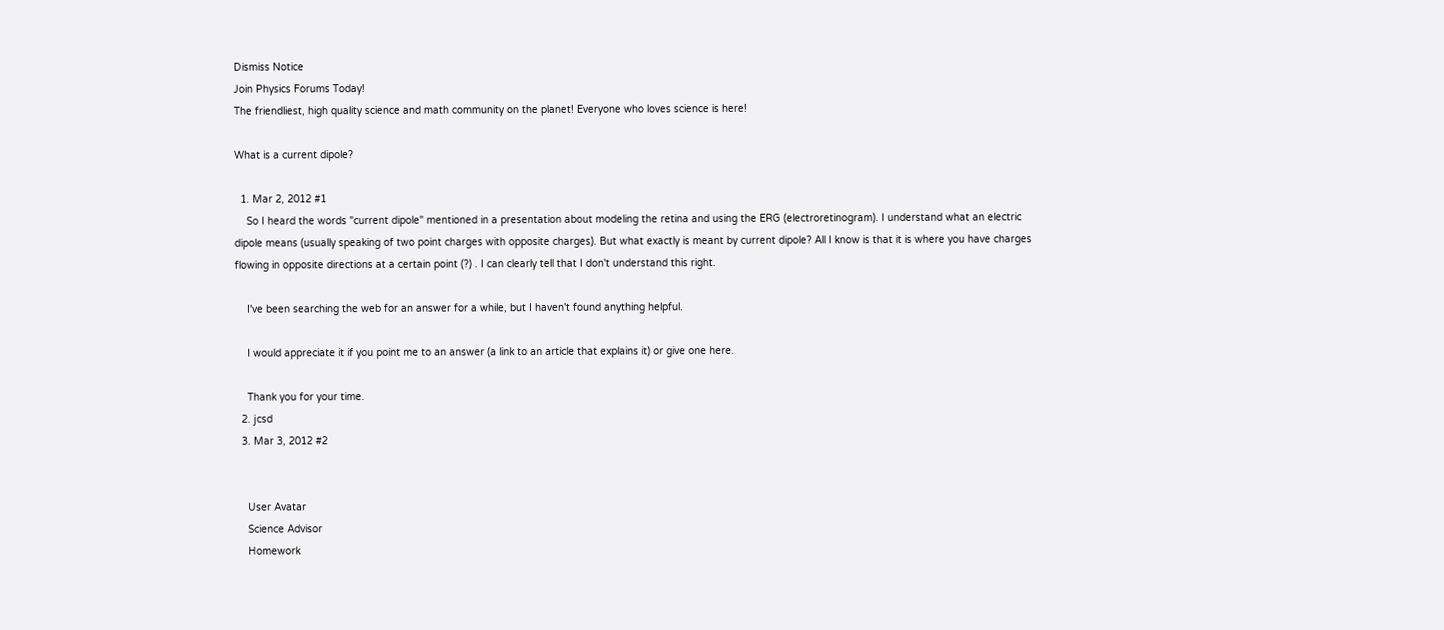Dismiss Notice
Join Physics Forums Today!
The friendliest, high quality science and math community on the planet! Everyone who loves science is here!

What is a current dipole?

  1. Mar 2, 2012 #1
    So I heard the words "current dipole" mentioned in a presentation about modeling the retina and using the ERG (electroretinogram). I understand what an electric dipole means (usually speaking of two point charges with opposite charges). But what exactly is meant by current dipole? All I know is that it is where you have charges flowing in opposite directions at a certain point (?) . I can clearly tell that I don't understand this right.

    I've been searching the web for an answer for a while, but I haven't found anything helpful.

    I would appreciate it if you point me to an answer (a link to an article that explains it) or give one here.

    Thank you for your time.
  2. jcsd
  3. Mar 3, 2012 #2


    User Avatar
    Science Advisor
    Homework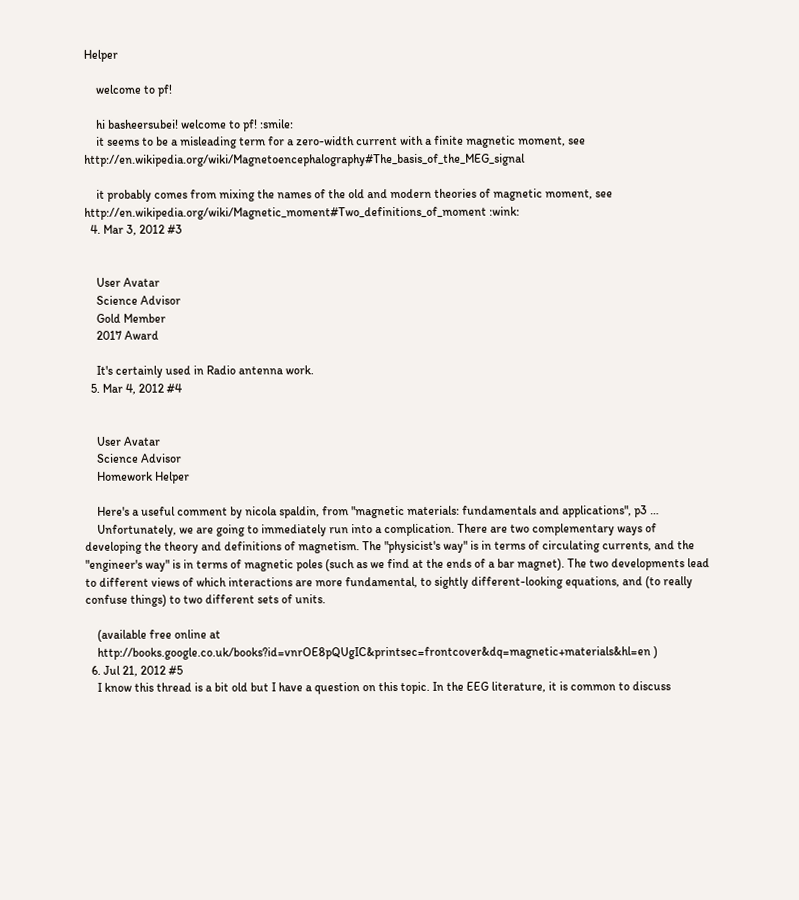Helper

    welcome to pf!

    hi basheersubei! welcome to pf! :smile:
    it seems to be a misleading term for a zero-width current with a finite magnetic moment, see http://en.wikipedia.org/wiki/Magnetoencephalography#The_basis_of_the_MEG_signal

    it probably comes from mixing the names of the old and modern theories of magnetic moment, see http://en.wikipedia.org/wiki/Magnetic_moment#Two_definitions_of_moment :wink:
  4. Mar 3, 2012 #3


    User Avatar
    Science Advisor
    Gold Member
    2017 Award

    It's certainly used in Radio antenna work.
  5. Mar 4, 2012 #4


    User Avatar
    Science Advisor
    Homework Helper

    Here's a useful comment by nicola spaldin, from "magnetic materials: fundamentals and applications", p3 …
    Unfortunately, we are going to immediately run into a complication. There are two complementary ways of developing the theory and definitions of magnetism. The "physicist's way" is in terms of circulating currents, and the "engineer's way" is in terms of magnetic poles (such as we find at the ends of a bar magnet). The two developments lead to different views of which interactions are more fundamental, to sightly different-looking equations, and (to really confuse things) to two different sets of units.

    (available free online at
    http://books.google.co.uk/books?id=vnrOE8pQUgIC&printsec=frontcover&dq=magnetic+materials&hl=en )
  6. Jul 21, 2012 #5
    I know this thread is a bit old but I have a question on this topic. In the EEG literature, it is common to discuss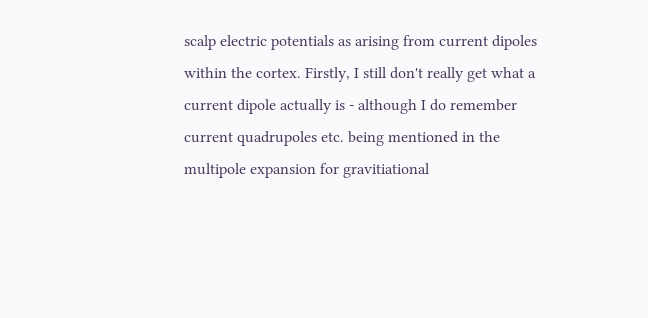scalp electric potentials as arising from current dipoles within the cortex. Firstly, I still don't really get what a current dipole actually is - although I do remember current quadrupoles etc. being mentioned in the multipole expansion for gravitiational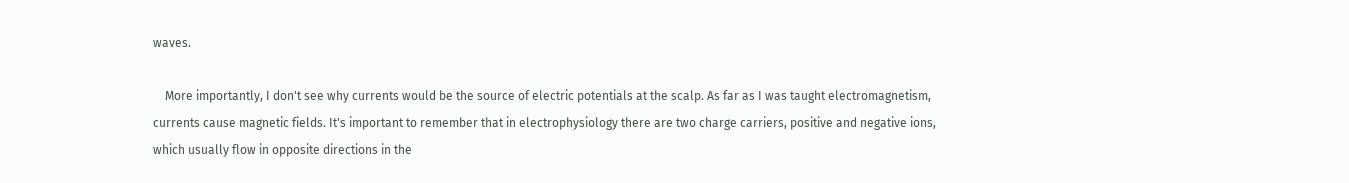waves.

    More importantly, I don't see why currents would be the source of electric potentials at the scalp. As far as I was taught electromagnetism, currents cause magnetic fields. It's important to remember that in electrophysiology there are two charge carriers, positive and negative ions, which usually flow in opposite directions in the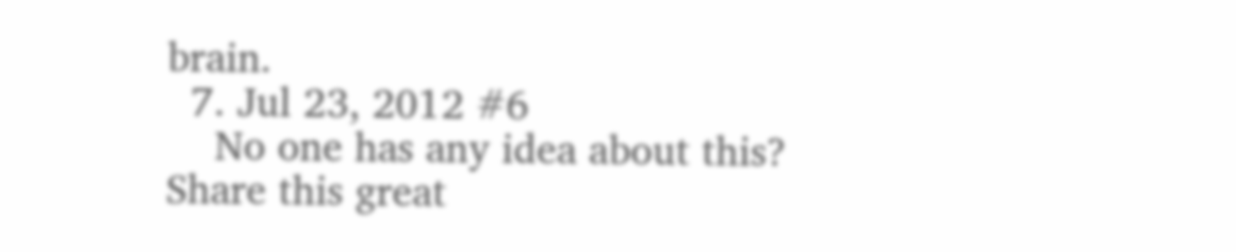brain.
  7. Jul 23, 2012 #6
    No one has any idea about this?
Share this great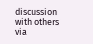discussion with others via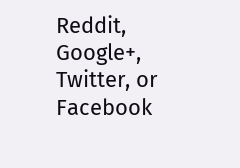Reddit, Google+, Twitter, or Facebook